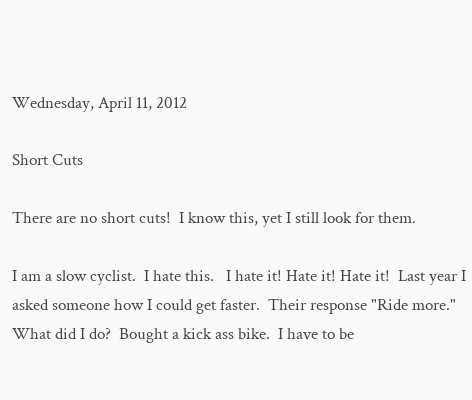Wednesday, April 11, 2012

Short Cuts

There are no short cuts!  I know this, yet I still look for them.

I am a slow cyclist.  I hate this.   I hate it! Hate it! Hate it!  Last year I asked someone how I could get faster.  Their response "Ride more."  What did I do?  Bought a kick ass bike.  I have to be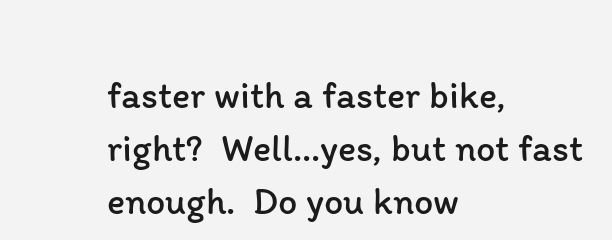faster with a faster bike, right?  Well...yes, but not fast enough.  Do you know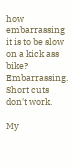how embarrassing it is to be slow on a kick ass bike?  Embarrassing.  Short cuts don't work.

My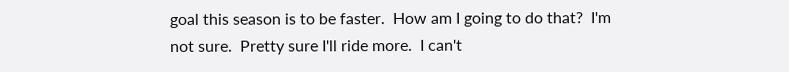goal this season is to be faster.  How am I going to do that?  I'm not sure.  Pretty sure I'll ride more.  I can't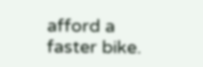afford a faster bike.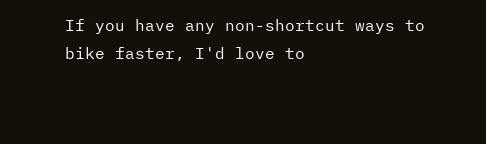If you have any non-shortcut ways to bike faster, I'd love to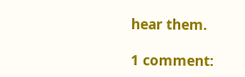hear them.

1 comment: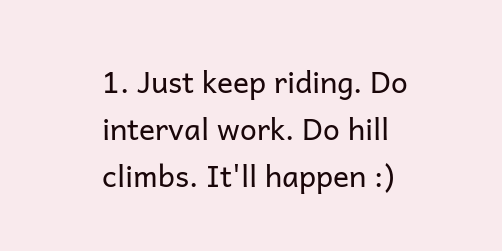1. Just keep riding. Do interval work. Do hill climbs. It'll happen :)